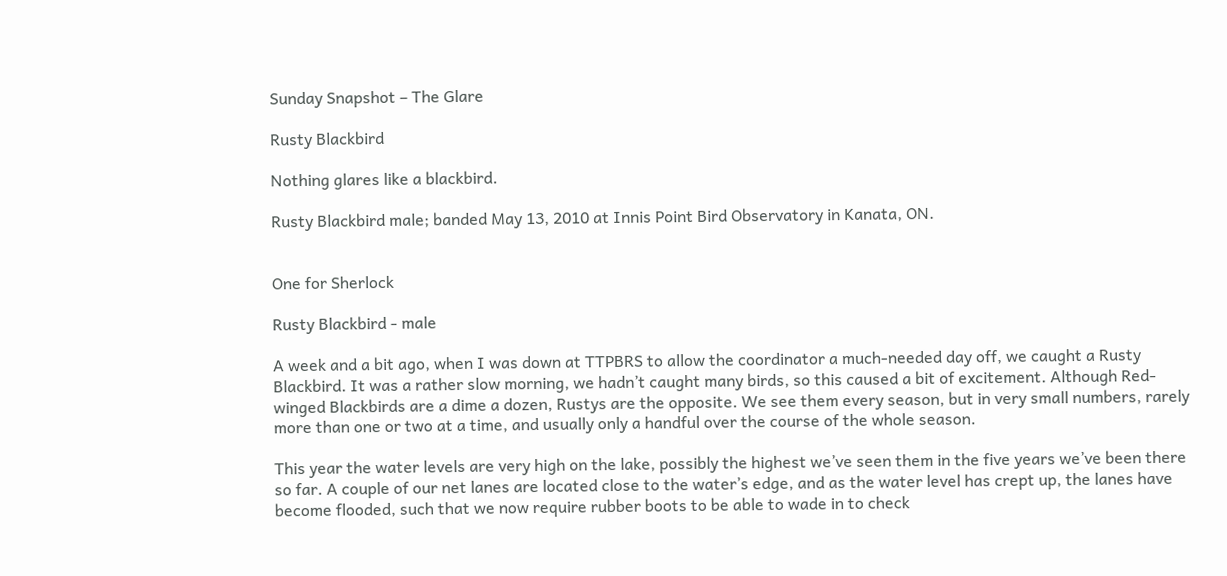Sunday Snapshot – The Glare

Rusty Blackbird

Nothing glares like a blackbird.

Rusty Blackbird male; banded May 13, 2010 at Innis Point Bird Observatory in Kanata, ON.


One for Sherlock

Rusty Blackbird - male

A week and a bit ago, when I was down at TTPBRS to allow the coordinator a much-needed day off, we caught a Rusty Blackbird. It was a rather slow morning, we hadn’t caught many birds, so this caused a bit of excitement. Although Red-winged Blackbirds are a dime a dozen, Rustys are the opposite. We see them every season, but in very small numbers, rarely more than one or two at a time, and usually only a handful over the course of the whole season.

This year the water levels are very high on the lake, possibly the highest we’ve seen them in the five years we’ve been there so far. A couple of our net lanes are located close to the water’s edge, and as the water level has crept up, the lanes have become flooded, such that we now require rubber boots to be able to wade in to check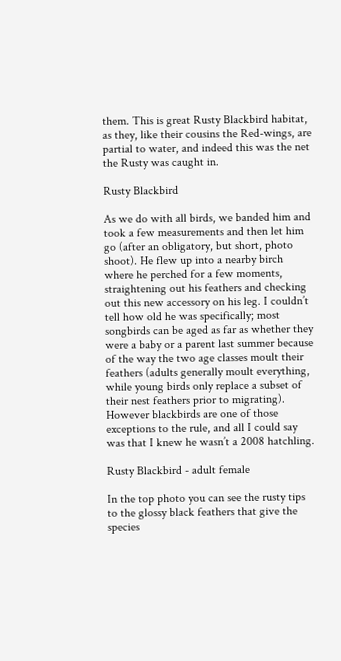them. This is great Rusty Blackbird habitat, as they, like their cousins the Red-wings, are partial to water, and indeed this was the net the Rusty was caught in.

Rusty Blackbird

As we do with all birds, we banded him and took a few measurements and then let him go (after an obligatory, but short, photo shoot). He flew up into a nearby birch where he perched for a few moments, straightening out his feathers and checking out this new accessory on his leg. I couldn’t tell how old he was specifically; most songbirds can be aged as far as whether they were a baby or a parent last summer because of the way the two age classes moult their feathers (adults generally moult everything, while young birds only replace a subset of their nest feathers prior to migrating). However blackbirds are one of those exceptions to the rule, and all I could say was that I knew he wasn’t a 2008 hatchling.

Rusty Blackbird - adult female

In the top photo you can see the rusty tips to the glossy black feathers that give the species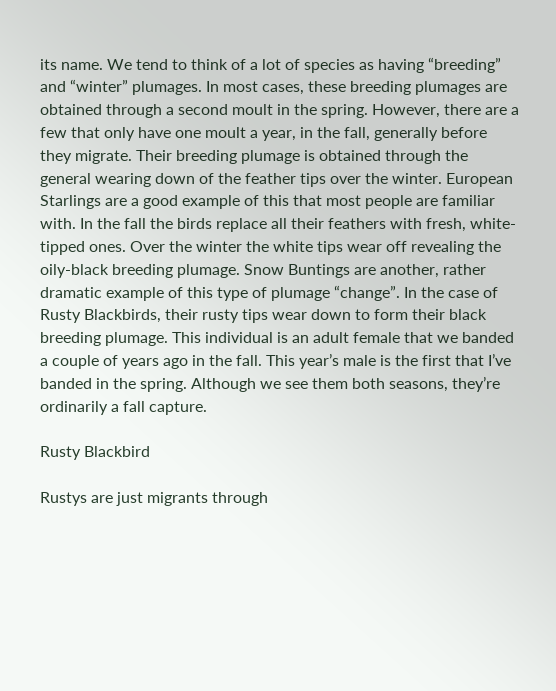its name. We tend to think of a lot of species as having “breeding” and “winter” plumages. In most cases, these breeding plumages are obtained through a second moult in the spring. However, there are a few that only have one moult a year, in the fall, generally before they migrate. Their breeding plumage is obtained through the general wearing down of the feather tips over the winter. European Starlings are a good example of this that most people are familiar with. In the fall the birds replace all their feathers with fresh, white-tipped ones. Over the winter the white tips wear off revealing the oily-black breeding plumage. Snow Buntings are another, rather dramatic example of this type of plumage “change”. In the case of Rusty Blackbirds, their rusty tips wear down to form their black breeding plumage. This individual is an adult female that we banded a couple of years ago in the fall. This year’s male is the first that I’ve banded in the spring. Although we see them both seasons, they’re ordinarily a fall capture.

Rusty Blackbird

Rustys are just migrants through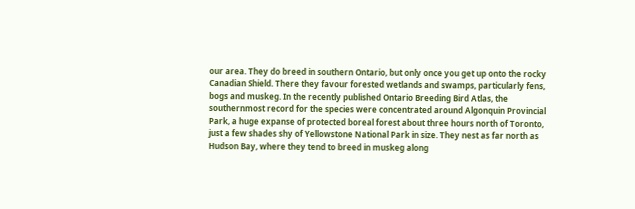our area. They do breed in southern Ontario, but only once you get up onto the rocky Canadian Shield. There they favour forested wetlands and swamps, particularly fens, bogs and muskeg. In the recently published Ontario Breeding Bird Atlas, the southernmost record for the species were concentrated around Algonquin Provincial Park, a huge expanse of protected boreal forest about three hours north of Toronto, just a few shades shy of Yellowstone National Park in size. They nest as far north as Hudson Bay, where they tend to breed in muskeg along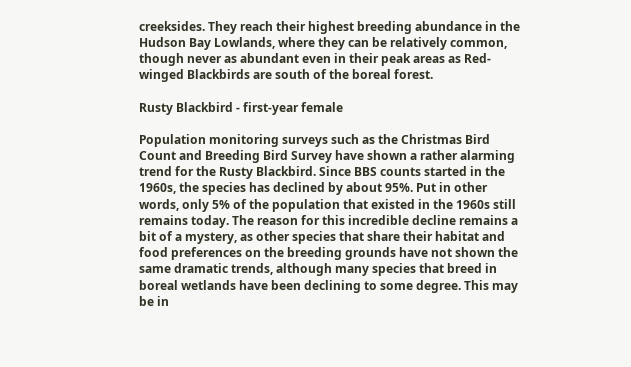creeksides. They reach their highest breeding abundance in the Hudson Bay Lowlands, where they can be relatively common, though never as abundant even in their peak areas as Red-winged Blackbirds are south of the boreal forest.

Rusty Blackbird - first-year female

Population monitoring surveys such as the Christmas Bird Count and Breeding Bird Survey have shown a rather alarming trend for the Rusty Blackbird. Since BBS counts started in the 1960s, the species has declined by about 95%. Put in other words, only 5% of the population that existed in the 1960s still remains today. The reason for this incredible decline remains a bit of a mystery, as other species that share their habitat and food preferences on the breeding grounds have not shown the same dramatic trends, although many species that breed in boreal wetlands have been declining to some degree. This may be in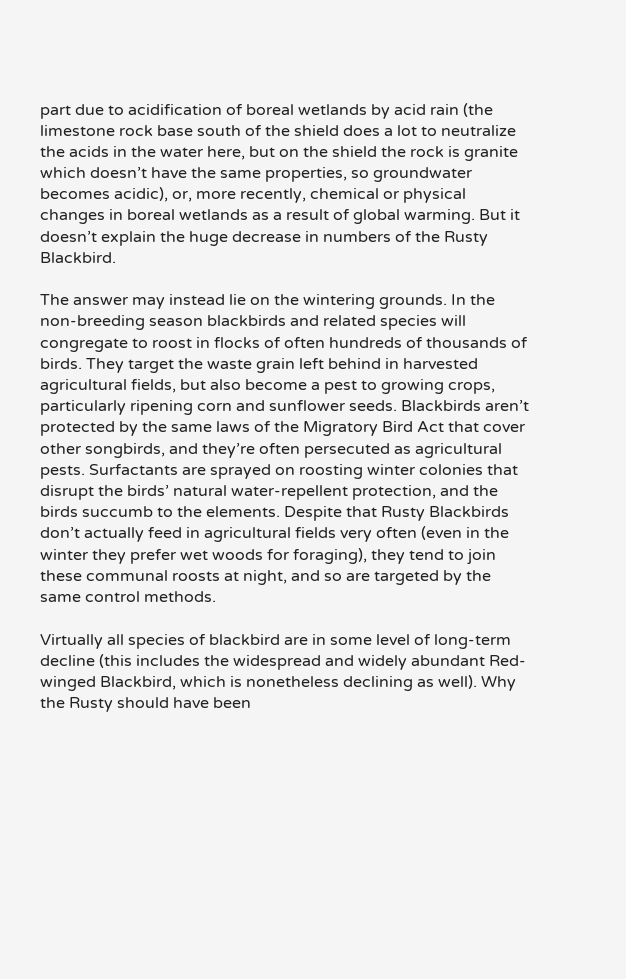part due to acidification of boreal wetlands by acid rain (the limestone rock base south of the shield does a lot to neutralize the acids in the water here, but on the shield the rock is granite which doesn’t have the same properties, so groundwater becomes acidic), or, more recently, chemical or physical changes in boreal wetlands as a result of global warming. But it doesn’t explain the huge decrease in numbers of the Rusty Blackbird.

The answer may instead lie on the wintering grounds. In the non-breeding season blackbirds and related species will congregate to roost in flocks of often hundreds of thousands of birds. They target the waste grain left behind in harvested agricultural fields, but also become a pest to growing crops, particularly ripening corn and sunflower seeds. Blackbirds aren’t protected by the same laws of the Migratory Bird Act that cover other songbirds, and they’re often persecuted as agricultural pests. Surfactants are sprayed on roosting winter colonies that disrupt the birds’ natural water-repellent protection, and the birds succumb to the elements. Despite that Rusty Blackbirds don’t actually feed in agricultural fields very often (even in the winter they prefer wet woods for foraging), they tend to join these communal roosts at night, and so are targeted by the same control methods.

Virtually all species of blackbird are in some level of long-term decline (this includes the widespread and widely abundant Red-winged Blackbird, which is nonetheless declining as well). Why the Rusty should have been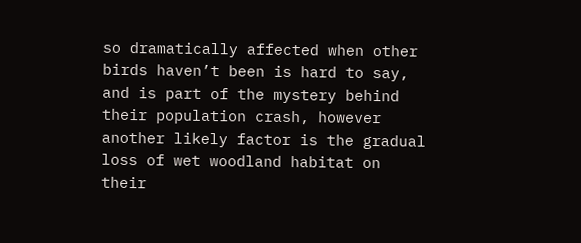so dramatically affected when other birds haven’t been is hard to say, and is part of the mystery behind their population crash, however another likely factor is the gradual loss of wet woodland habitat on their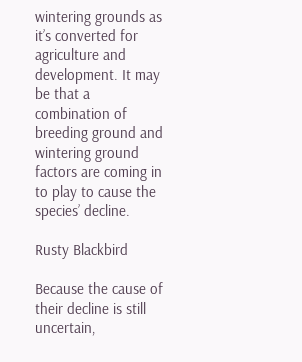wintering grounds as it’s converted for agriculture and development. It may be that a combination of breeding ground and wintering ground factors are coming in to play to cause the species’ decline.

Rusty Blackbird

Because the cause of their decline is still uncertain,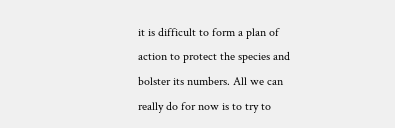it is difficult to form a plan of action to protect the species and bolster its numbers. All we can really do for now is to try to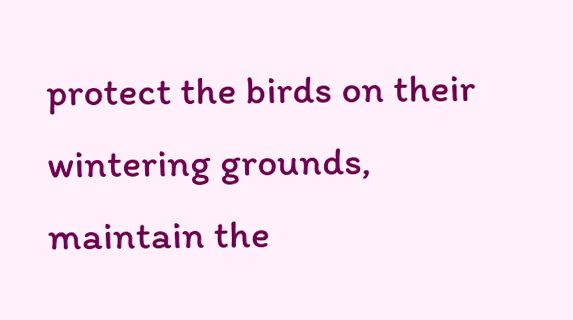protect the birds on their wintering grounds, maintain the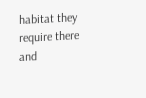habitat they require there and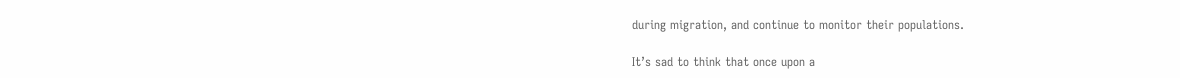during migration, and continue to monitor their populations.

It’s sad to think that once upon a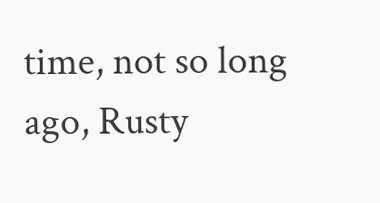time, not so long ago, Rusty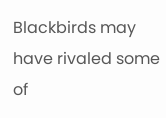Blackbirds may have rivaled some of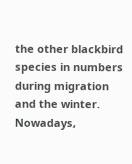the other blackbird species in numbers during migration and the winter. Nowadays,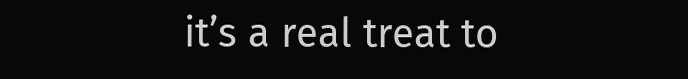it’s a real treat to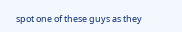spot one of these guys as they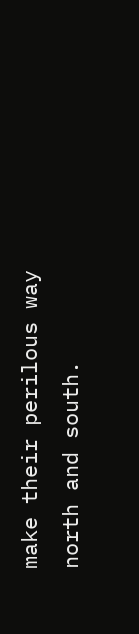make their perilous way north and south.